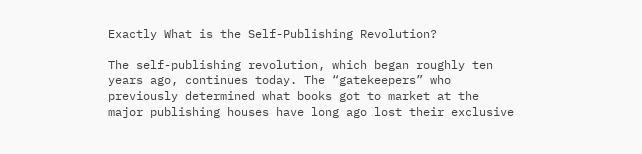Exactly What is the Self-Publishing Revolution?

The self-publishing revolution, which began roughly ten years ago, continues today. The “gatekeepers” who previously determined what books got to market at the major publishing houses have long ago lost their exclusive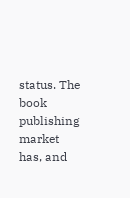status. The book publishing market has, and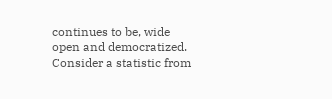continues to be, wide open and democratized. Consider a statistic from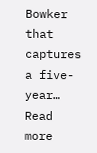Bowker that captures a five-year…
Read more